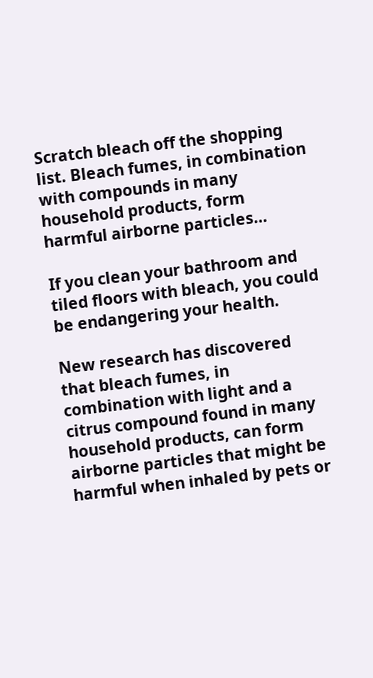Scratch bleach off the shopping list. Bleach fumes, in combination with compounds in many household products, form harmful airborne particles…

If you clean your bathroom and tiled floors with bleach, you could be endangering your health.

New research has discovered that bleach fumes, in combination with light and a citrus compound found in many household products, can form airborne particles that might be harmful when inhaled by pets or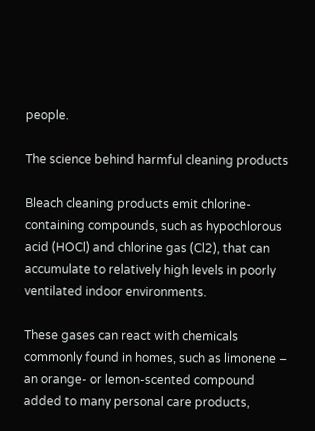people.

The science behind harmful cleaning products

Bleach cleaning products emit chlorine-containing compounds, such as hypochlorous acid (HOCl) and chlorine gas (Cl2), that can accumulate to relatively high levels in poorly ventilated indoor environments.

These gases can react with chemicals commonly found in homes, such as limonene – an orange- or lemon-scented compound added to many personal care products,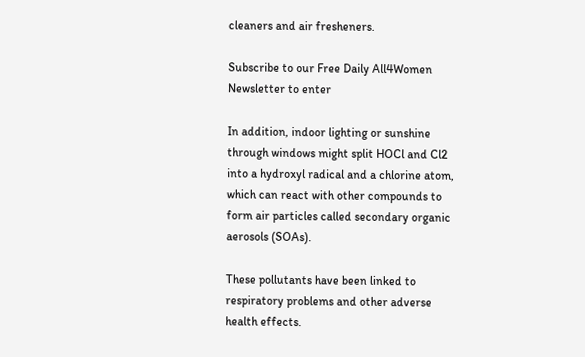cleaners and air fresheners.

Subscribe to our Free Daily All4Women Newsletter to enter

In addition, indoor lighting or sunshine through windows might split HOCl and Cl2 into a hydroxyl radical and a chlorine atom, which can react with other compounds to form air particles called secondary organic aerosols (SOAs).

These pollutants have been linked to respiratory problems and other adverse health effects.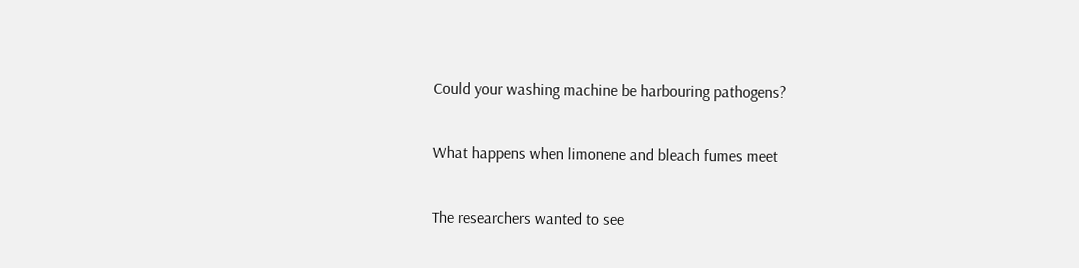Could your washing machine be harbouring pathogens?

What happens when limonene and bleach fumes meet

The researchers wanted to see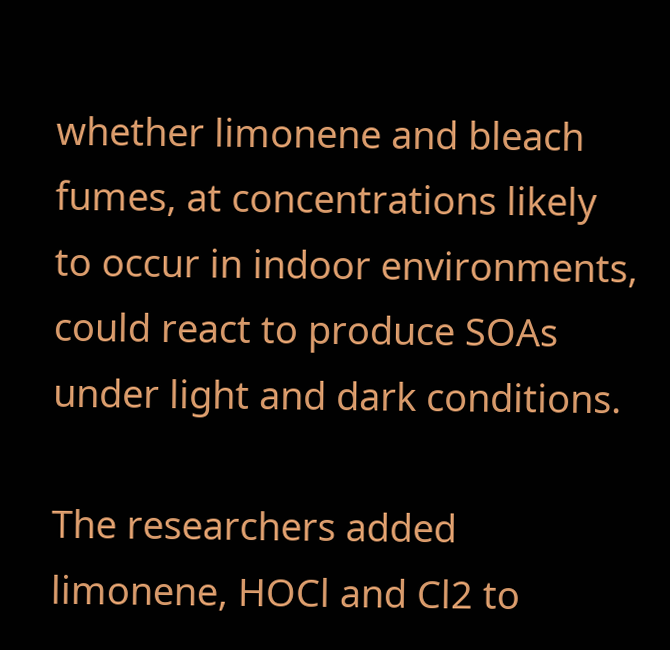whether limonene and bleach fumes, at concentrations likely to occur in indoor environments, could react to produce SOAs under light and dark conditions.

The researchers added limonene, HOCl and Cl2 to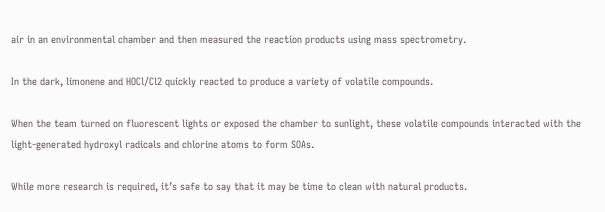air in an environmental chamber and then measured the reaction products using mass spectrometry.

In the dark, limonene and HOCl/Cl2 quickly reacted to produce a variety of volatile compounds.

When the team turned on fluorescent lights or exposed the chamber to sunlight, these volatile compounds interacted with the light-generated hydroxyl radicals and chlorine atoms to form SOAs.

While more research is required, it’s safe to say that it may be time to clean with natural products.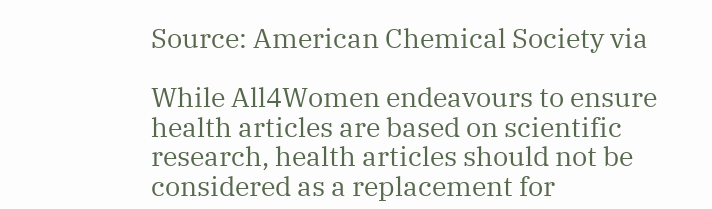Source: American Chemical Society via

While All4Women endeavours to ensure health articles are based on scientific research, health articles should not be considered as a replacement for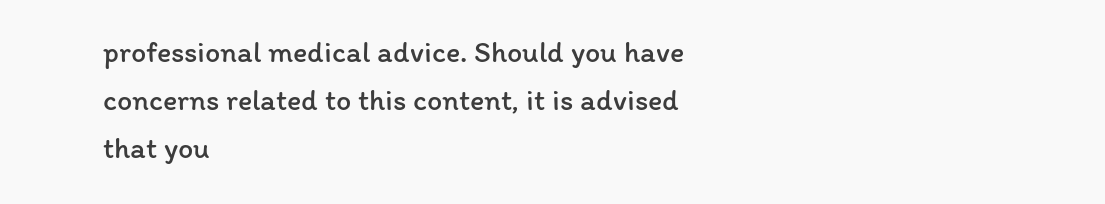professional medical advice. Should you have concerns related to this content, it is advised that you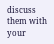discuss them with your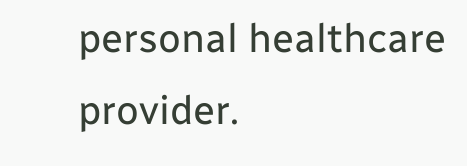personal healthcare provider.